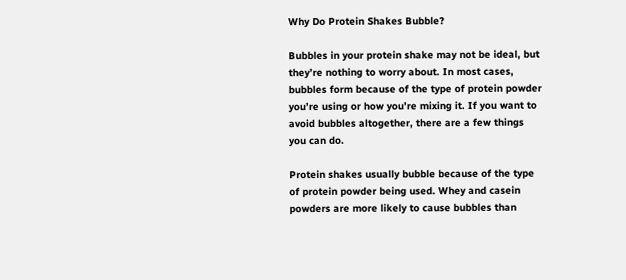Why Do Protein Shakes Bubble?

Bubbles in your protein shake may not be ideal, but they’re nothing to worry about. In most cases, bubbles form because of the type of protein powder you’re using or how you’re mixing it. If you want to avoid bubbles altogether, there are a few things you can do.

Protein shakes usually bubble because of the type of protein powder being used. Whey and casein powders are more likely to cause bubbles than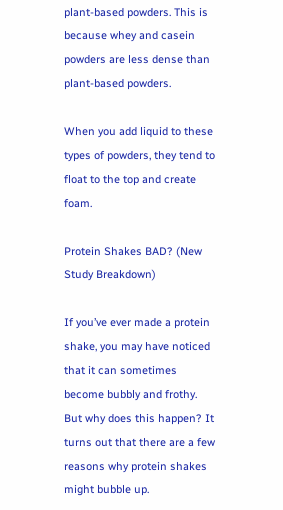plant-based powders. This is because whey and casein powders are less dense than plant-based powders.

When you add liquid to these types of powders, they tend to float to the top and create foam.

Protein Shakes BAD? (New Study Breakdown)

If you’ve ever made a protein shake, you may have noticed that it can sometimes become bubbly and frothy. But why does this happen? It turns out that there are a few reasons why protein shakes might bubble up.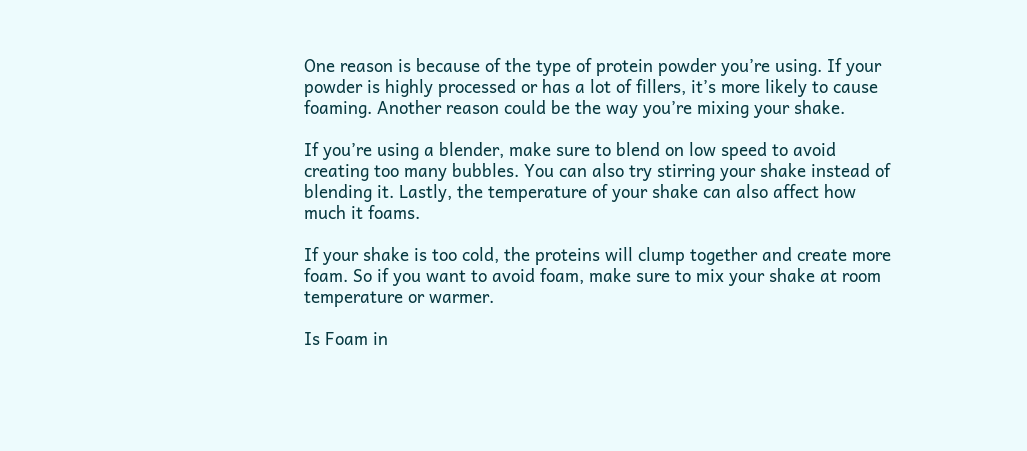One reason is because of the type of protein powder you’re using. If your powder is highly processed or has a lot of fillers, it’s more likely to cause foaming. Another reason could be the way you’re mixing your shake.

If you’re using a blender, make sure to blend on low speed to avoid creating too many bubbles. You can also try stirring your shake instead of blending it. Lastly, the temperature of your shake can also affect how much it foams.

If your shake is too cold, the proteins will clump together and create more foam. So if you want to avoid foam, make sure to mix your shake at room temperature or warmer.

Is Foam in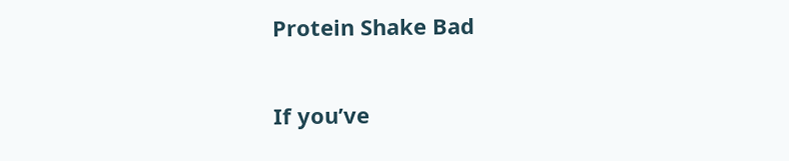Protein Shake Bad

If you’ve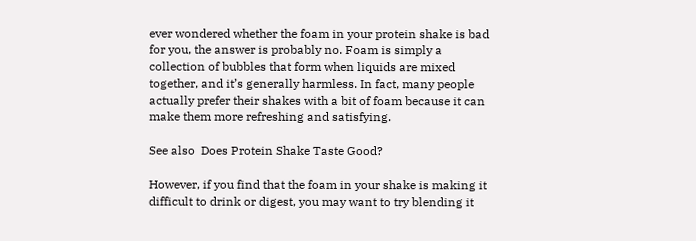ever wondered whether the foam in your protein shake is bad for you, the answer is probably no. Foam is simply a collection of bubbles that form when liquids are mixed together, and it’s generally harmless. In fact, many people actually prefer their shakes with a bit of foam because it can make them more refreshing and satisfying.

See also  Does Protein Shake Taste Good?

However, if you find that the foam in your shake is making it difficult to drink or digest, you may want to try blending it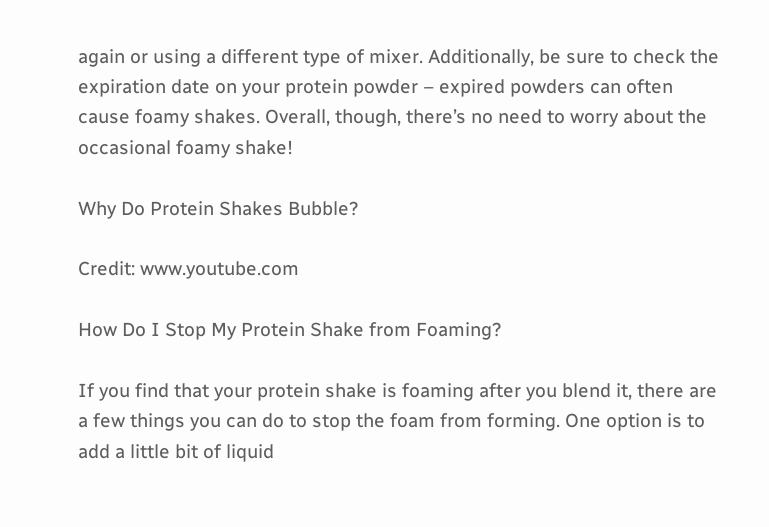again or using a different type of mixer. Additionally, be sure to check the expiration date on your protein powder – expired powders can often cause foamy shakes. Overall, though, there’s no need to worry about the occasional foamy shake!

Why Do Protein Shakes Bubble?

Credit: www.youtube.com

How Do I Stop My Protein Shake from Foaming?

If you find that your protein shake is foaming after you blend it, there are a few things you can do to stop the foam from forming. One option is to add a little bit of liquid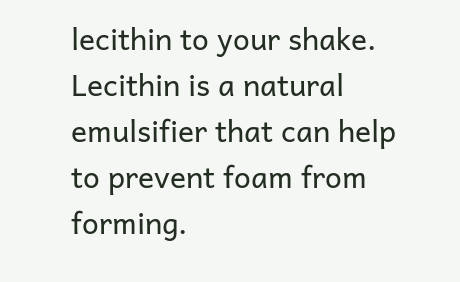lecithin to your shake. Lecithin is a natural emulsifier that can help to prevent foam from forming.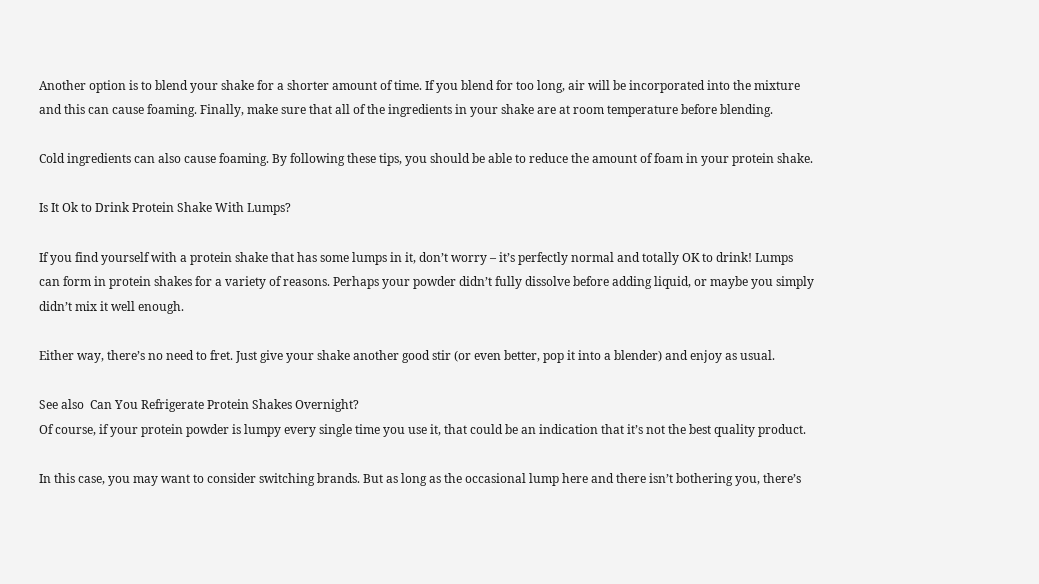Another option is to blend your shake for a shorter amount of time. If you blend for too long, air will be incorporated into the mixture and this can cause foaming. Finally, make sure that all of the ingredients in your shake are at room temperature before blending.

Cold ingredients can also cause foaming. By following these tips, you should be able to reduce the amount of foam in your protein shake.

Is It Ok to Drink Protein Shake With Lumps?

If you find yourself with a protein shake that has some lumps in it, don’t worry – it’s perfectly normal and totally OK to drink! Lumps can form in protein shakes for a variety of reasons. Perhaps your powder didn’t fully dissolve before adding liquid, or maybe you simply didn’t mix it well enough.

Either way, there’s no need to fret. Just give your shake another good stir (or even better, pop it into a blender) and enjoy as usual.

See also  Can You Refrigerate Protein Shakes Overnight?
Of course, if your protein powder is lumpy every single time you use it, that could be an indication that it’s not the best quality product.

In this case, you may want to consider switching brands. But as long as the occasional lump here and there isn’t bothering you, there’s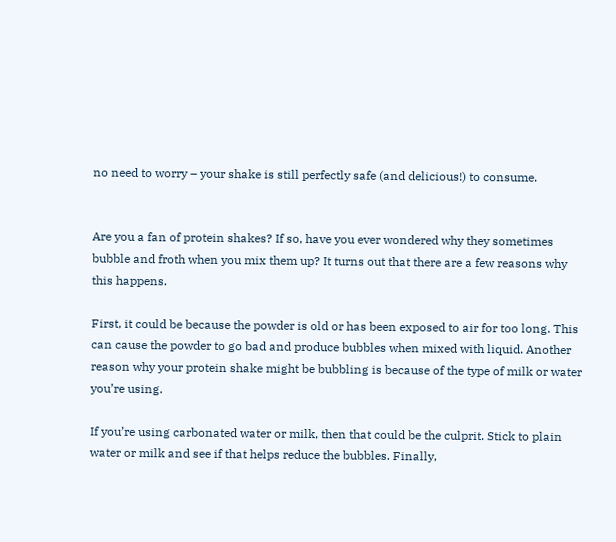no need to worry – your shake is still perfectly safe (and delicious!) to consume.


Are you a fan of protein shakes? If so, have you ever wondered why they sometimes bubble and froth when you mix them up? It turns out that there are a few reasons why this happens.

First, it could be because the powder is old or has been exposed to air for too long. This can cause the powder to go bad and produce bubbles when mixed with liquid. Another reason why your protein shake might be bubbling is because of the type of milk or water you’re using.

If you’re using carbonated water or milk, then that could be the culprit. Stick to plain water or milk and see if that helps reduce the bubbles. Finally,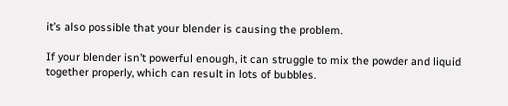it’s also possible that your blender is causing the problem.

If your blender isn’t powerful enough, it can struggle to mix the powder and liquid together properly, which can result in lots of bubbles.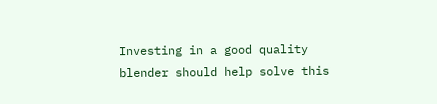Investing in a good quality blender should help solve this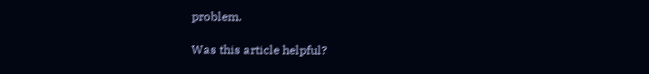problem.

Was this article helpful?